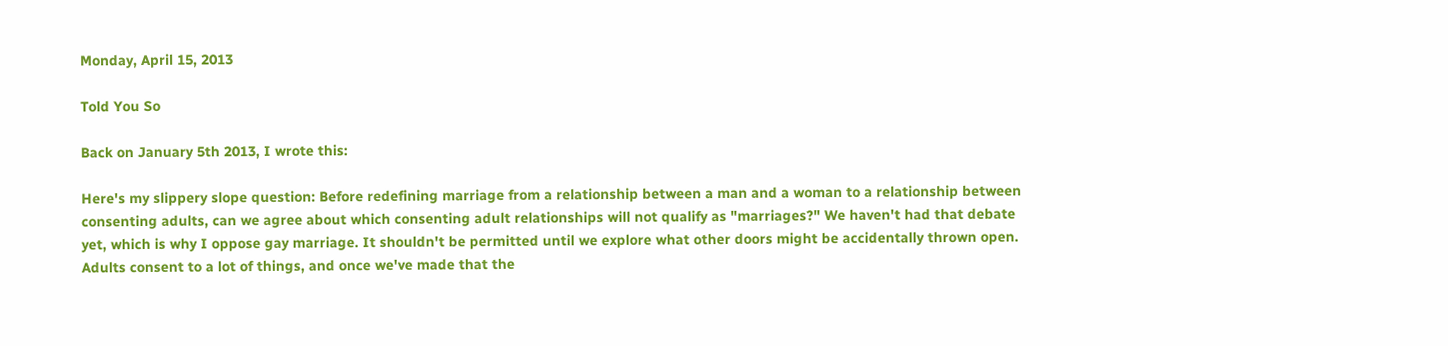Monday, April 15, 2013

Told You So

Back on January 5th 2013, I wrote this:

Here's my slippery slope question: Before redefining marriage from a relationship between a man and a woman to a relationship between consenting adults, can we agree about which consenting adult relationships will not qualify as "marriages?" We haven't had that debate yet, which is why I oppose gay marriage. It shouldn't be permitted until we explore what other doors might be accidentally thrown open. Adults consent to a lot of things, and once we've made that the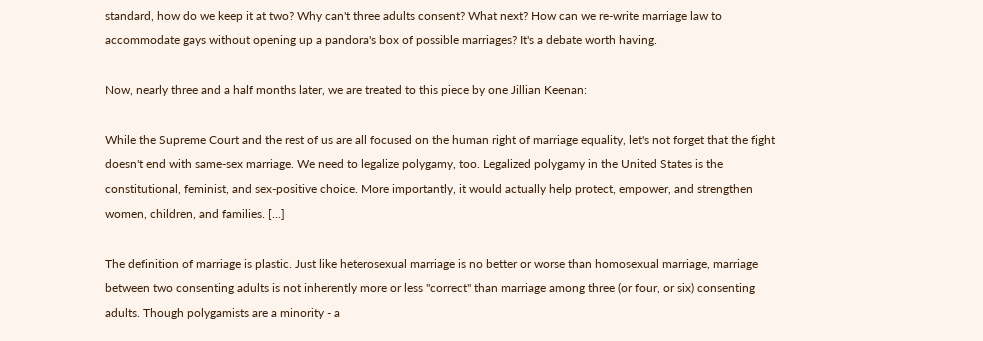standard, how do we keep it at two? Why can't three adults consent? What next? How can we re-write marriage law to accommodate gays without opening up a pandora's box of possible marriages? It's a debate worth having.

Now, nearly three and a half months later, we are treated to this piece by one Jillian Keenan:

While the Supreme Court and the rest of us are all focused on the human right of marriage equality, let's not forget that the fight doesn't end with same-sex marriage. We need to legalize polygamy, too. Legalized polygamy in the United States is the constitutional, feminist, and sex-positive choice. More importantly, it would actually help protect, empower, and strengthen women, children, and families. [...]

The definition of marriage is plastic. Just like heterosexual marriage is no better or worse than homosexual marriage, marriage between two consenting adults is not inherently more or less "correct" than marriage among three (or four, or six) consenting adults. Though polygamists are a minority - a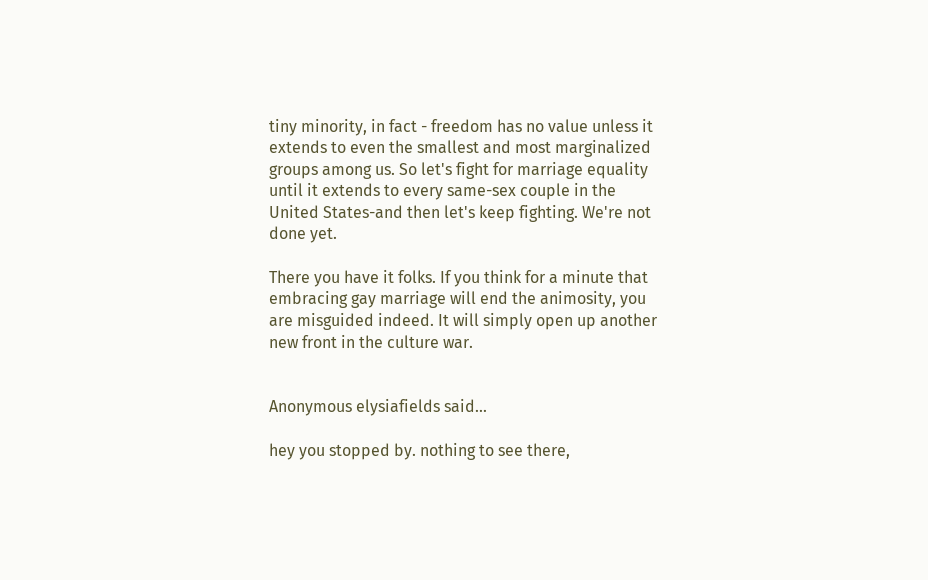tiny minority, in fact - freedom has no value unless it extends to even the smallest and most marginalized groups among us. So let's fight for marriage equality until it extends to every same-sex couple in the United States-and then let's keep fighting. We're not done yet.

There you have it folks. If you think for a minute that embracing gay marriage will end the animosity, you are misguided indeed. It will simply open up another new front in the culture war.


Anonymous elysiafields said...

hey you stopped by. nothing to see there,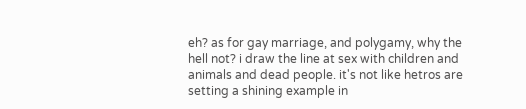eh? as for gay marriage, and polygamy, why the hell not? i draw the line at sex with children and animals and dead people. it's not like hetros are setting a shining example in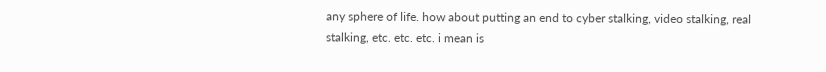any sphere of life. how about putting an end to cyber stalking, video stalking, real stalking, etc. etc. etc. i mean is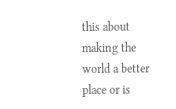this about making the world a better place or is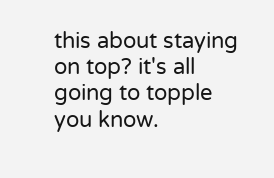this about staying on top? it's all going to topple you know.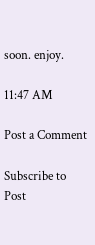soon. enjoy.

11:47 AM

Post a Comment

Subscribe to Post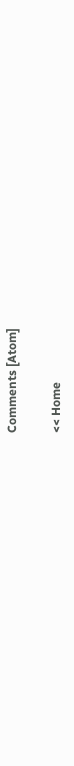Comments [Atom]

<< Home